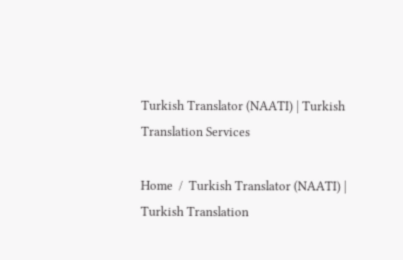Turkish Translator (NAATI) | Turkish Translation Services

Home  /  Turkish Translator (NAATI) | Turkish Translation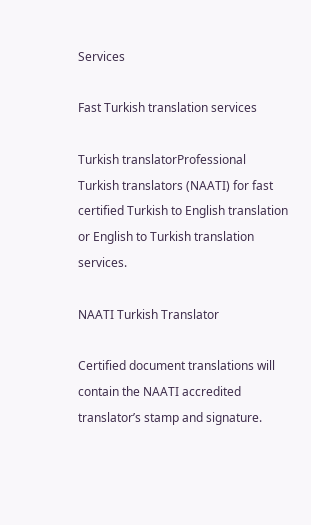Services

Fast Turkish translation services

Turkish translatorProfessional Turkish translators (NAATI) for fast certified Turkish to English translation or English to Turkish translation services.

NAATI Turkish Translator

Certified document translations will contain the NAATI accredited translator’s stamp and signature.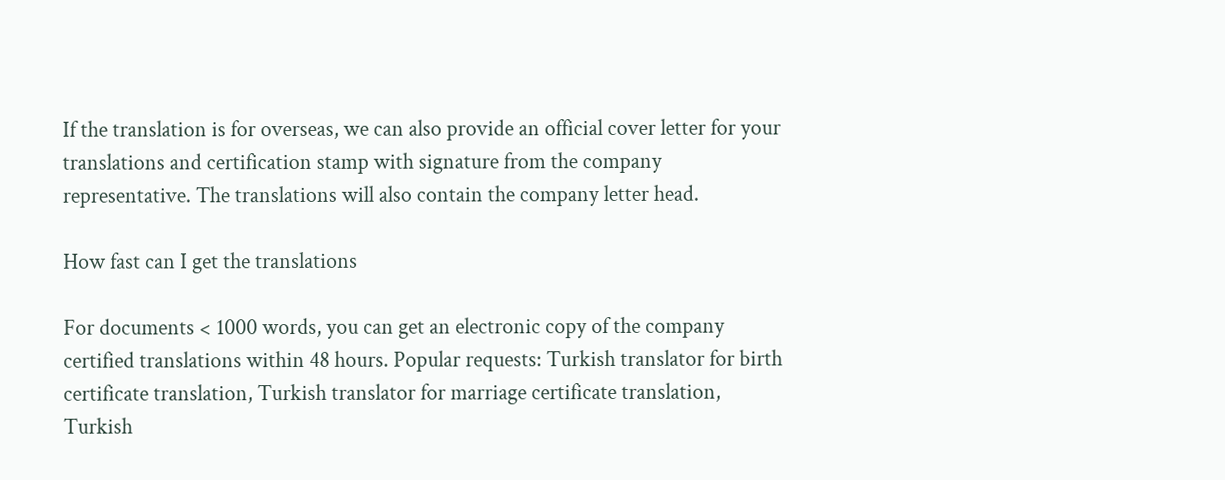If the translation is for overseas, we can also provide an official cover letter for your translations and certification stamp with signature from the company representative. The translations will also contain the company letter head.

How fast can I get the translations

For documents < 1000 words, you can get an electronic copy of the company certified translations within 48 hours. Popular requests: Turkish translator for birth certificate translation, Turkish translator for marriage certificate translation, Turkish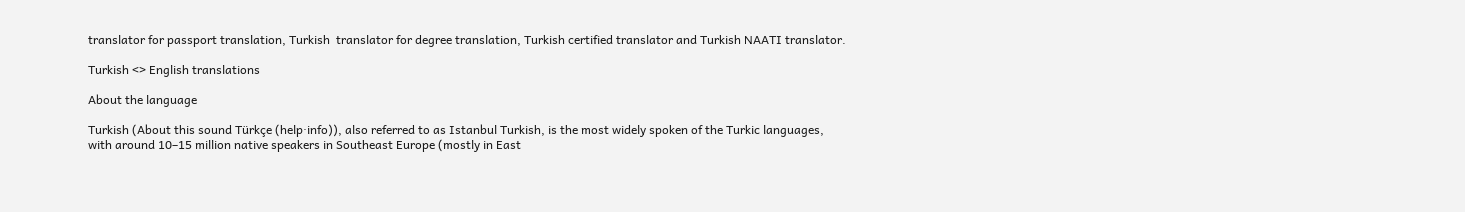translator for passport translation, Turkish  translator for degree translation, Turkish certified translator and Turkish NAATI translator.

Turkish <> English translations

About the language

Turkish (About this sound Türkçe (help·info)), also referred to as Istanbul Turkish, is the most widely spoken of the Turkic languages, with around 10–15 million native speakers in Southeast Europe (mostly in East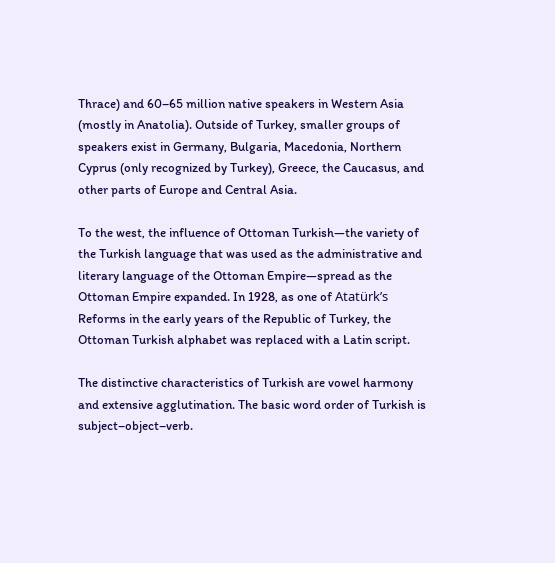Thrace) and 60–65 million native speakers in Western Asia (mostly in Anatolia). Outside of Turkey, smaller groups of speakers exist in Germany, Bulgaria, Macedonia, Northern Cyprus (only recognized by Turkey), Greece, the Caucasus, and other parts of Europe and Central Asia.

To the west, the influence of Ottoman Turkish—the variety of the Turkish language that was used as the administrative and literary language of the Ottoman Empire—spread as the Ottoman Empire expanded. In 1928, as one of Atatürk’s Reforms in the early years of the Republic of Turkey, the Ottoman Turkish alphabet was replaced with a Latin script.

The distinctive characteristics of Turkish are vowel harmony and extensive agglutination. The basic word order of Turkish is subject–object–verb.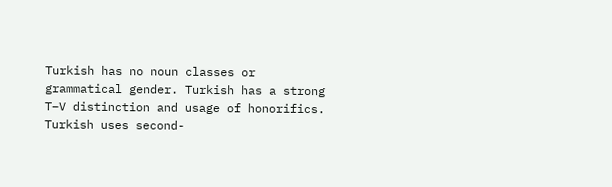Turkish has no noun classes or grammatical gender. Turkish has a strong T–V distinction and usage of honorifics. Turkish uses second-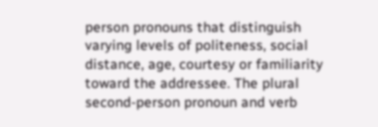person pronouns that distinguish varying levels of politeness, social distance, age, courtesy or familiarity toward the addressee. The plural second-person pronoun and verb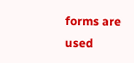forms are used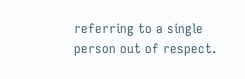referring to a single person out of respect.